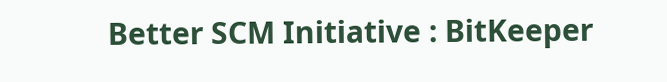Better SCM Initiative : BitKeeper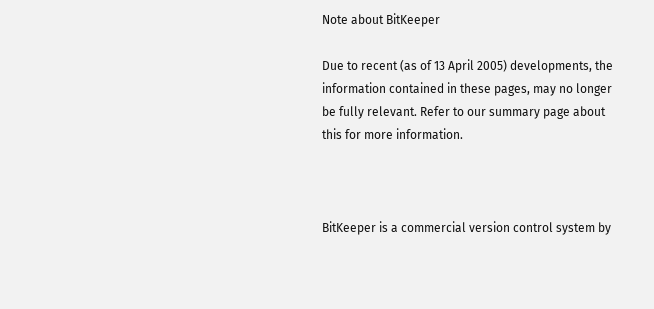Note about BitKeeper

Due to recent (as of 13 April 2005) developments, the information contained in these pages, may no longer be fully relevant. Refer to our summary page about this for more information.



BitKeeper is a commercial version control system by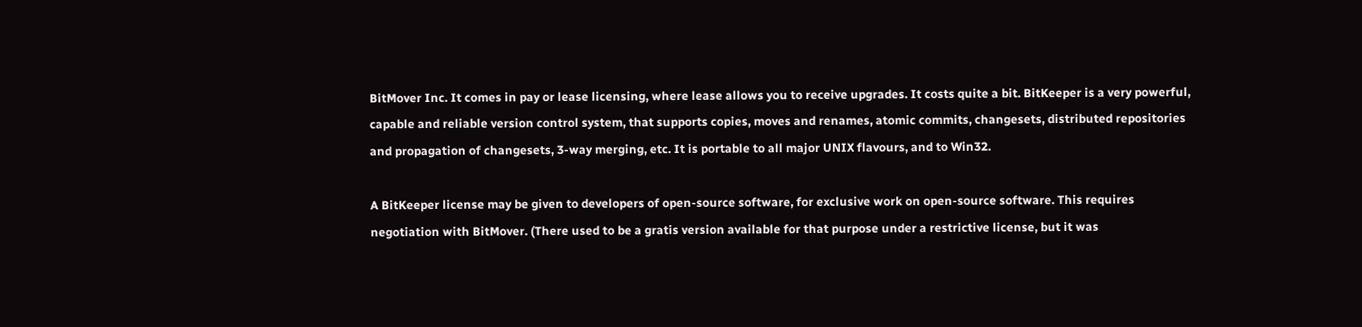BitMover Inc. It comes in pay or lease licensing, where lease allows you to receive upgrades. It costs quite a bit. BitKeeper is a very powerful, capable and reliable version control system, that supports copies, moves and renames, atomic commits, changesets, distributed repositories and propagation of changesets, 3-way merging, etc. It is portable to all major UNIX flavours, and to Win32.

A BitKeeper license may be given to developers of open-source software, for exclusive work on open-source software. This requires negotiation with BitMover. (There used to be a gratis version available for that purpose under a restrictive license, but it was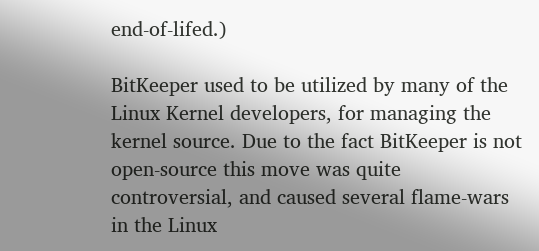end-of-lifed.)

BitKeeper used to be utilized by many of the Linux Kernel developers, for managing the kernel source. Due to the fact BitKeeper is not open-source this move was quite controversial, and caused several flame-wars in the Linux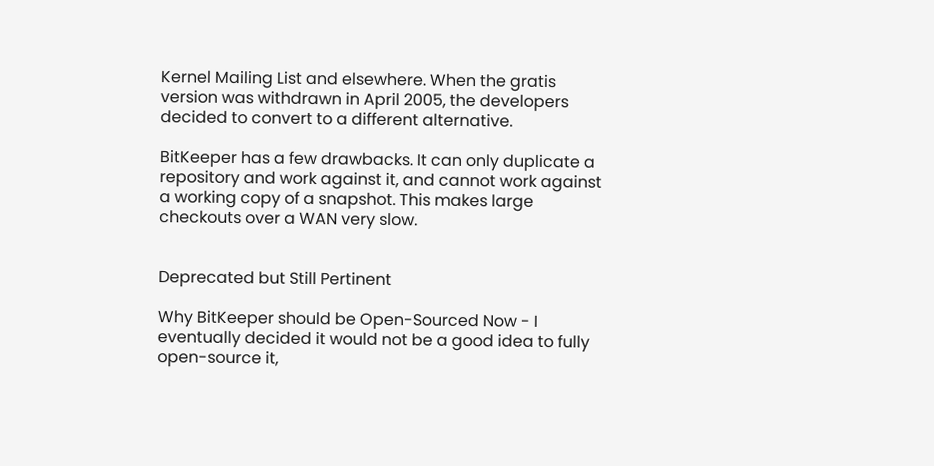Kernel Mailing List and elsewhere. When the gratis version was withdrawn in April 2005, the developers decided to convert to a different alternative.

BitKeeper has a few drawbacks. It can only duplicate a repository and work against it, and cannot work against a working copy of a snapshot. This makes large checkouts over a WAN very slow.


Deprecated but Still Pertinent

Why BitKeeper should be Open-Sourced Now - I eventually decided it would not be a good idea to fully open-source it,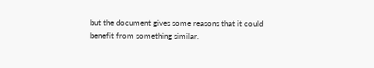but the document gives some reasons that it could benefit from something similar.